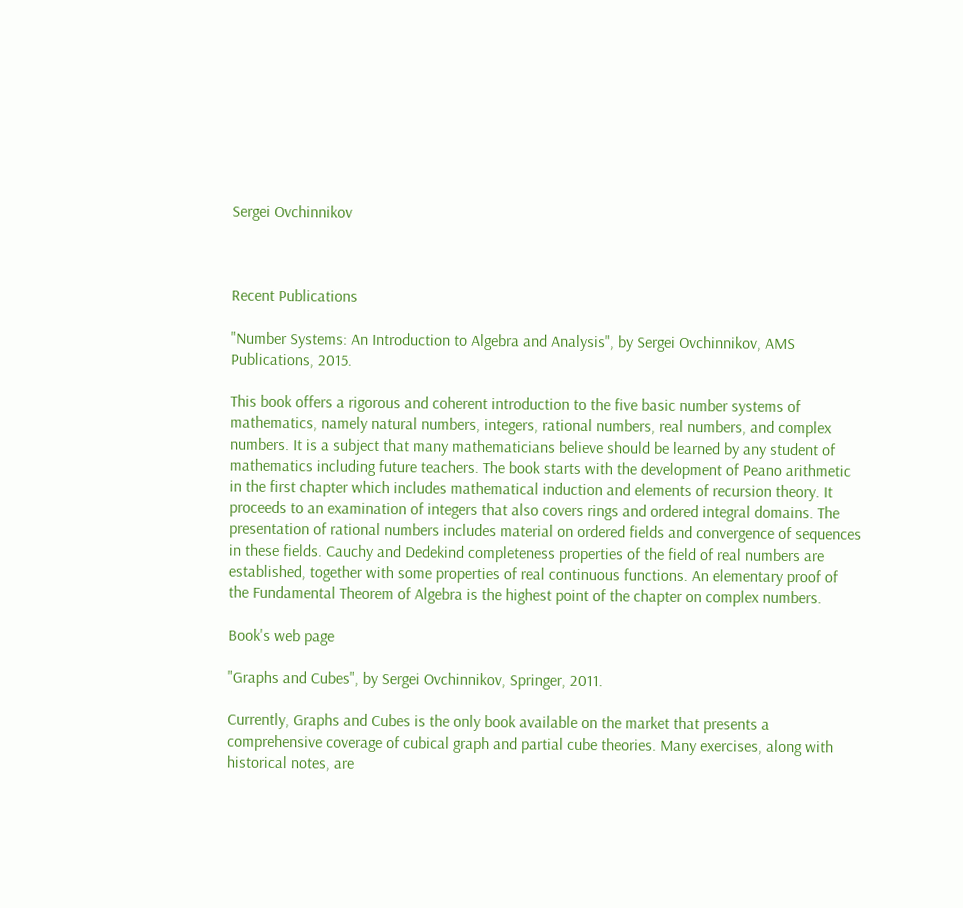Sergei Ovchinnikov



Recent Publications

"Number Systems: An Introduction to Algebra and Analysis", by Sergei Ovchinnikov, AMS Publications, 2015.

This book offers a rigorous and coherent introduction to the five basic number systems of mathematics, namely natural numbers, integers, rational numbers, real numbers, and complex numbers. It is a subject that many mathematicians believe should be learned by any student of mathematics including future teachers. The book starts with the development of Peano arithmetic in the first chapter which includes mathematical induction and elements of recursion theory. It proceeds to an examination of integers that also covers rings and ordered integral domains. The presentation of rational numbers includes material on ordered fields and convergence of sequences in these fields. Cauchy and Dedekind completeness properties of the field of real numbers are established, together with some properties of real continuous functions. An elementary proof of the Fundamental Theorem of Algebra is the highest point of the chapter on complex numbers.

Book's web page

"Graphs and Cubes", by Sergei Ovchinnikov, Springer, 2011.

Currently, Graphs and Cubes is the only book available on the market that presents a comprehensive coverage of cubical graph and partial cube theories. Many exercises, along with historical notes, are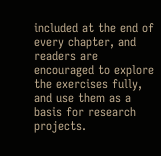included at the end of every chapter, and readers are encouraged to explore the exercises fully, and use them as a basis for research projects.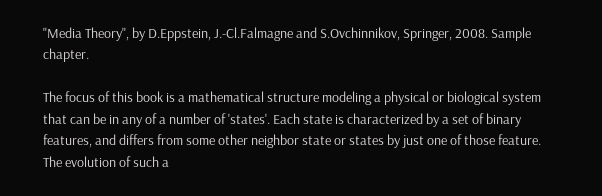"Media Theory", by D.Eppstein, J.-Cl.Falmagne and S.Ovchinnikov, Springer, 2008. Sample chapter.

The focus of this book is a mathematical structure modeling a physical or biological system that can be in any of a number of 'states'. Each state is characterized by a set of binary features, and differs from some other neighbor state or states by just one of those feature. The evolution of such a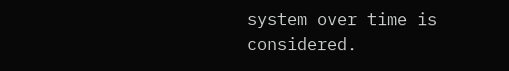system over time is considered.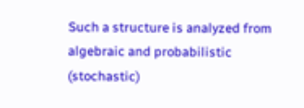Such a structure is analyzed from algebraic and probabilistic (stochastic)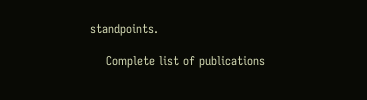standpoints.

    Complete list of publications